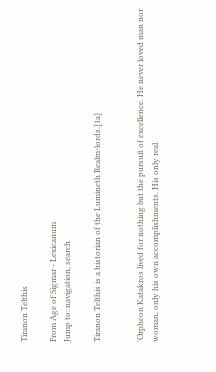Tiranon Telthis

From Age of Sigmar - Lexicanum
Jump to: navigation, search

Tiranon Telthis is a historian of the Lumineth Realm-lords.[1a]


'Orpheon Katakros lived for nothing but the pursuit of excellence. He never loved man nor woman, only his own accomplishments. His only real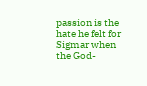passion is the hate he felt for Sigmar when the God-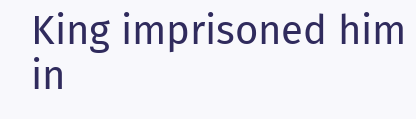King imprisoned him in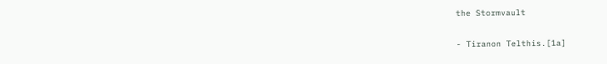the Stormvault

- Tiranon Telthis.[1a]